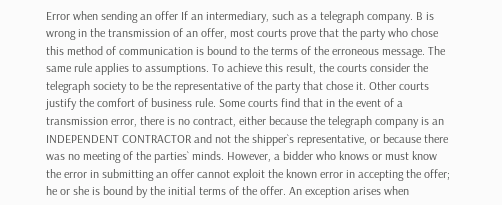Error when sending an offer If an intermediary, such as a telegraph company. B is wrong in the transmission of an offer, most courts prove that the party who chose this method of communication is bound to the terms of the erroneous message. The same rule applies to assumptions. To achieve this result, the courts consider the telegraph society to be the representative of the party that chose it. Other courts justify the comfort of business rule. Some courts find that in the event of a transmission error, there is no contract, either because the telegraph company is an INDEPENDENT CONTRACTOR and not the shipper`s representative, or because there was no meeting of the parties` minds. However, a bidder who knows or must know the error in submitting an offer cannot exploit the known error in accepting the offer; he or she is bound by the initial terms of the offer. An exception arises when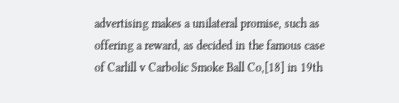advertising makes a unilateral promise, such as offering a reward, as decided in the famous case of Carlill v Carbolic Smoke Ball Co,[18] in 19th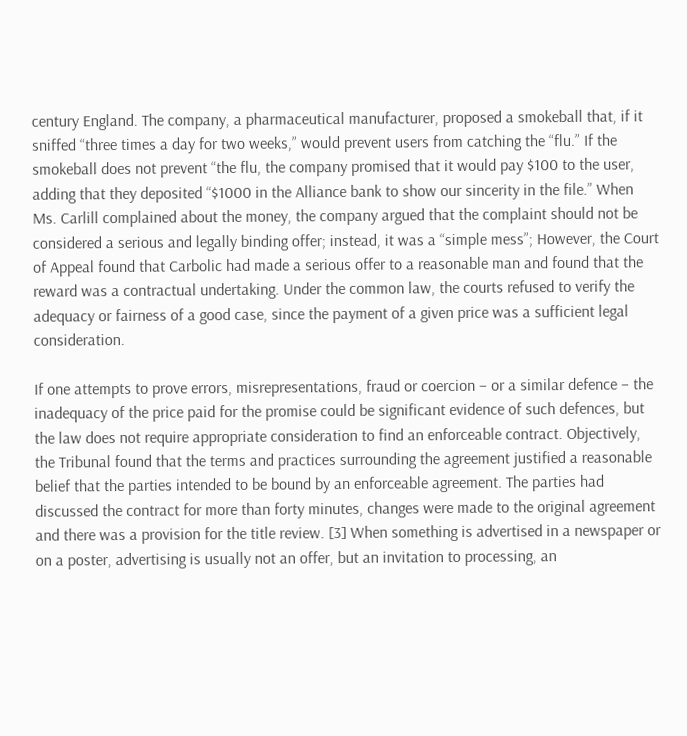century England. The company, a pharmaceutical manufacturer, proposed a smokeball that, if it sniffed “three times a day for two weeks,” would prevent users from catching the “flu.” If the smokeball does not prevent “the flu, the company promised that it would pay $100 to the user, adding that they deposited “$1000 in the Alliance bank to show our sincerity in the file.” When Ms. Carlill complained about the money, the company argued that the complaint should not be considered a serious and legally binding offer; instead, it was a “simple mess”; However, the Court of Appeal found that Carbolic had made a serious offer to a reasonable man and found that the reward was a contractual undertaking. Under the common law, the courts refused to verify the adequacy or fairness of a good case, since the payment of a given price was a sufficient legal consideration.

If one attempts to prove errors, misrepresentations, fraud or coercion – or a similar defence – the inadequacy of the price paid for the promise could be significant evidence of such defences, but the law does not require appropriate consideration to find an enforceable contract. Objectively, the Tribunal found that the terms and practices surrounding the agreement justified a reasonable belief that the parties intended to be bound by an enforceable agreement. The parties had discussed the contract for more than forty minutes, changes were made to the original agreement and there was a provision for the title review. [3] When something is advertised in a newspaper or on a poster, advertising is usually not an offer, but an invitation to processing, an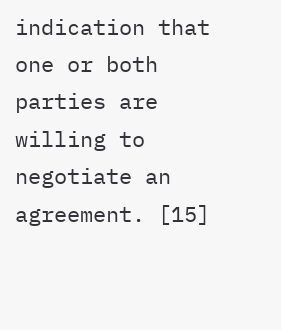indication that one or both parties are willing to negotiate an agreement. [15]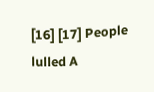[16] [17] People lulled A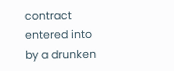contract entered into by a drunken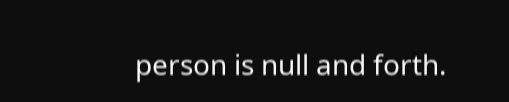person is null and forth.